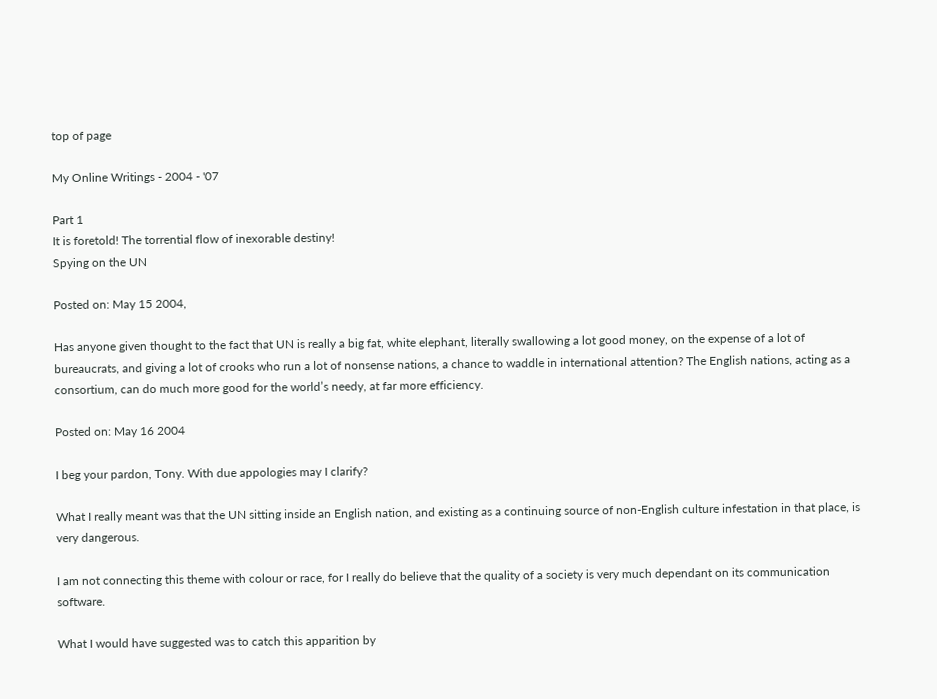top of page

My Online Writings - 2004 - '07

Part 1
It is foretold! The torrential flow of inexorable destiny!
Spying on the UN

Posted on: May 15 2004,

Has anyone given thought to the fact that UN is really a big fat, white elephant, literally swallowing a lot good money, on the expense of a lot of bureaucrats, and giving a lot of crooks who run a lot of nonsense nations, a chance to waddle in international attention? The English nations, acting as a consortium, can do much more good for the world’s needy, at far more efficiency.

Posted on: May 16 2004

I beg your pardon, Tony. With due appologies may I clarify?

What I really meant was that the UN sitting inside an English nation, and existing as a continuing source of non-English culture infestation in that place, is very dangerous.

I am not connecting this theme with colour or race, for I really do believe that the quality of a society is very much dependant on its communication software.

What I would have suggested was to catch this apparition by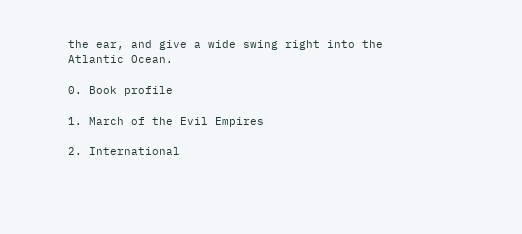the ear, and give a wide swing right into the Atlantic Ocean.

0. Book profile

1. March of the Evil Empires

2. International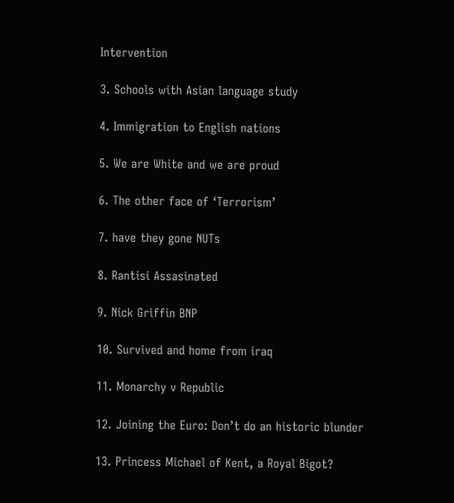Intervention

3. Schools with Asian language study

4. Immigration to English nations

5. We are White and we are proud

6. The other face of ‘Terrorism’

7. have they gone NUTs

8. Rantisi Assasinated

9. Nick Griffin BNP

10. Survived and home from iraq

11. Monarchy v Republic

12. Joining the Euro: Don’t do an historic blunder

13. Princess Michael of Kent, a Royal Bigot?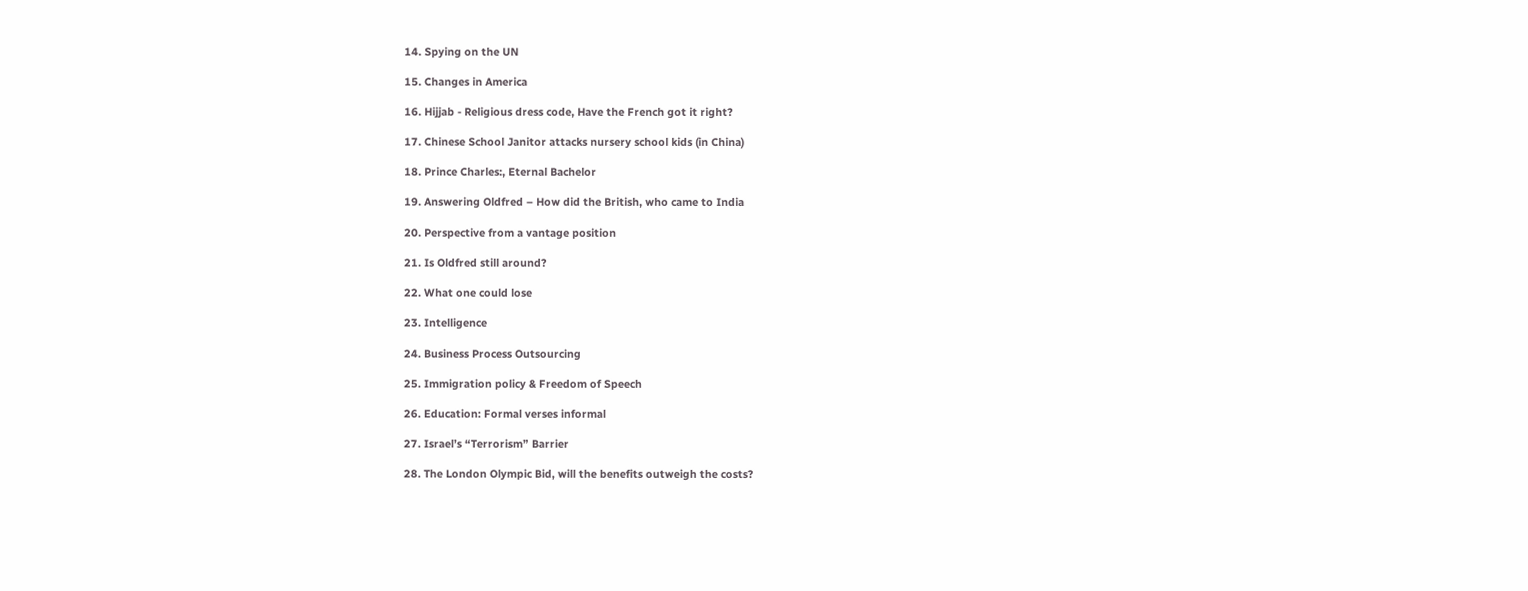14. Spying on the UN

15. Changes in America

16. Hijjab - Religious dress code, Have the French got it right?

17. Chinese School Janitor attacks nursery school kids (in China)

18. Prince Charles:, Eternal Bachelor

19. Answering Oldfred – How did the British, who came to India

20. Perspective from a vantage position

21. Is Oldfred still around?

22. What one could lose

23. Intelligence

24. Business Process Outsourcing

25. Immigration policy & Freedom of Speech

26. Education: Formal verses informal

27. Israel’s “Terrorism” Barrier

28. The London Olympic Bid, will the benefits outweigh the costs?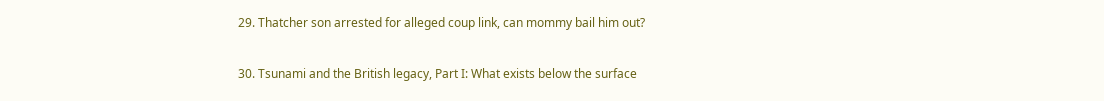29. Thatcher son arrested for alleged coup link, can mommy bail him out?

30. Tsunami and the British legacy, Part I: What exists below the surface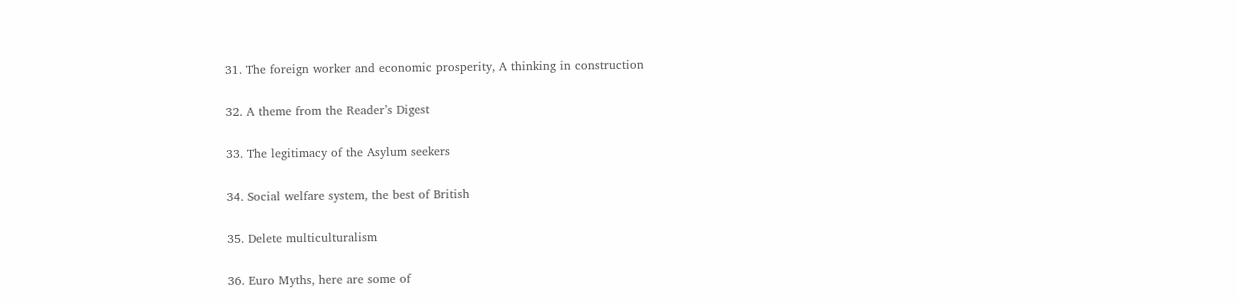31. The foreign worker and economic prosperity, A thinking in construction

32. A theme from the Reader’s Digest

33. The legitimacy of the Asylum seekers

34. Social welfare system, the best of British

35. Delete multiculturalism

36. Euro Myths, here are some of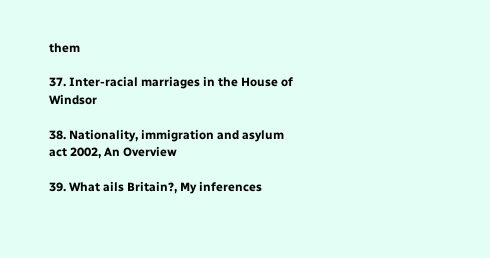them

37. Inter-racial marriages in the House of Windsor

38. Nationality, immigration and asylum act 2002, An Overview

39. What ails Britain?, My inferences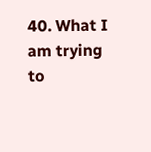40. What I am trying to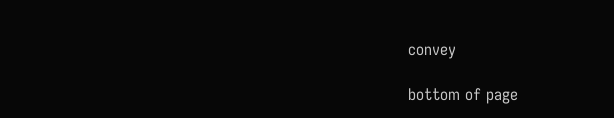convey

bottom of page